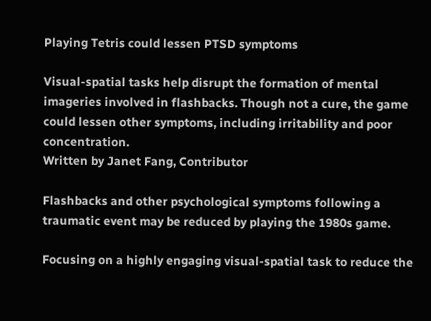Playing Tetris could lessen PTSD symptoms

Visual-spatial tasks help disrupt the formation of mental imageries involved in flashbacks. Though not a cure, the game could lessen other symptoms, including irritability and poor concentration.
Written by Janet Fang, Contributor

Flashbacks and other psychological symptoms following a traumatic event may be reduced by playing the 1980s game.

Focusing on a highly engaging visual-spatial task to reduce the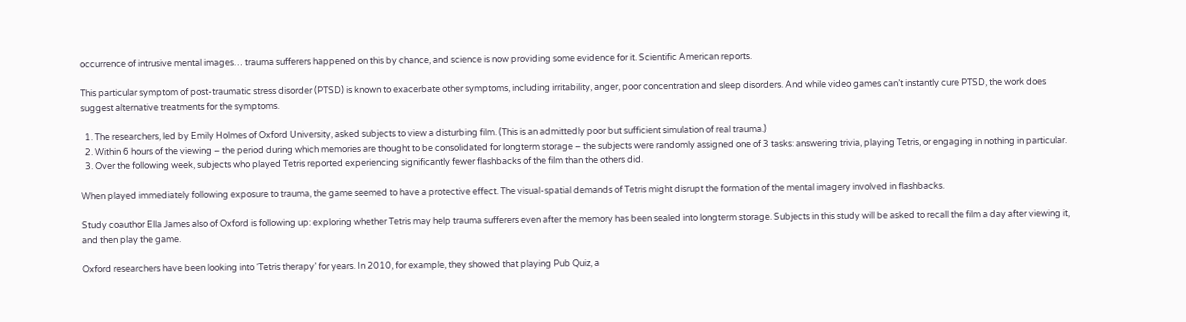occurrence of intrusive mental images… trauma sufferers happened on this by chance, and science is now providing some evidence for it. Scientific American reports.

This particular symptom of post-traumatic stress disorder (PTSD) is known to exacerbate other symptoms, including irritability, anger, poor concentration and sleep disorders. And while video games can’t instantly cure PTSD, the work does suggest alternative treatments for the symptoms.

  1. The researchers, led by Emily Holmes of Oxford University, asked subjects to view a disturbing film. (This is an admittedly poor but sufficient simulation of real trauma.)
  2. Within 6 hours of the viewing – the period during which memories are thought to be consolidated for longterm storage – the subjects were randomly assigned one of 3 tasks: answering trivia, playing Tetris, or engaging in nothing in particular.
  3. Over the following week, subjects who played Tetris reported experiencing significantly fewer flashbacks of the film than the others did.

When played immediately following exposure to trauma, the game seemed to have a protective effect. The visual-spatial demands of Tetris might disrupt the formation of the mental imagery involved in flashbacks.

Study coauthor Ella James also of Oxford is following up: exploring whether Tetris may help trauma sufferers even after the memory has been sealed into longterm storage. Subjects in this study will be asked to recall the film a day after viewing it, and then play the game.

Oxford researchers have been looking into ‘Tetris therapy’ for years. In 2010, for example, they showed that playing Pub Quiz, a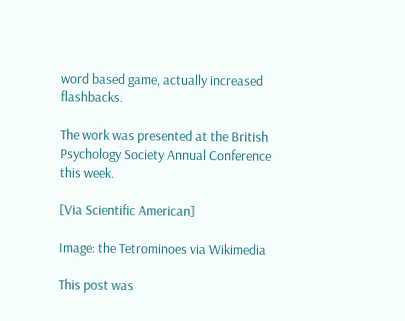word based game, actually increased flashbacks.

The work was presented at the British Psychology Society Annual Conference this week.

[Via Scientific American]

Image: the Tetrominoes via Wikimedia

This post was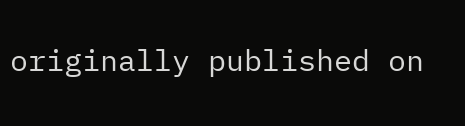originally published on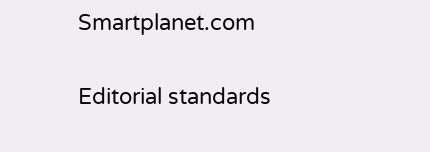Smartplanet.com

Editorial standards